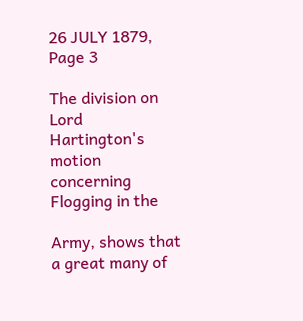26 JULY 1879, Page 3

The division on Lord Hartington's motion concerning Flogging in the

Army, shows that a great many of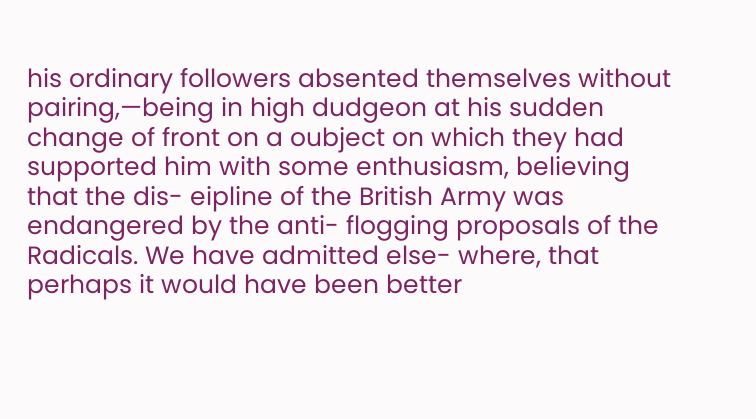his ordinary followers absented themselves without pairing,—being in high dudgeon at his sudden change of front on a oubject on which they had supported him with some enthusiasm, believing that the dis- eipline of the British Army was endangered by the anti- flogging proposals of the Radicals. We have admitted else- where, that perhaps it would have been better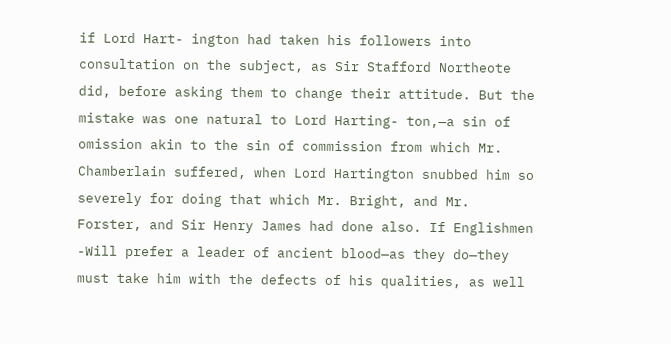if Lord Hart- ington had taken his followers into consultation on the subject, as Sir Stafford Northeote did, before asking them to change their attitude. But the mistake was one natural to Lord Harting- ton,—a sin of omission akin to the sin of commission from which Mr. Chamberlain suffered, when Lord Hartington snubbed him so severely for doing that which Mr. Bright, and Mr. Forster, and Sir Henry James had done also. If Englishmen -Will prefer a leader of ancient blood—as they do—they must take him with the defects of his qualities, as well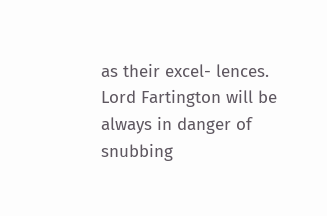as their excel- lences. Lord Fartington will be always in danger of snubbing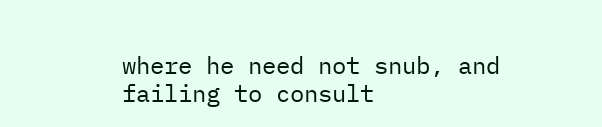where he need not snub, and failing to consult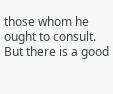those whom he ought to consult. But there is a good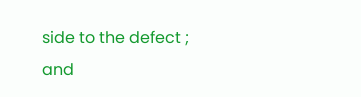side to the defect ; and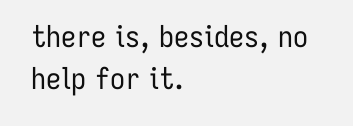there is, besides, no help for it.